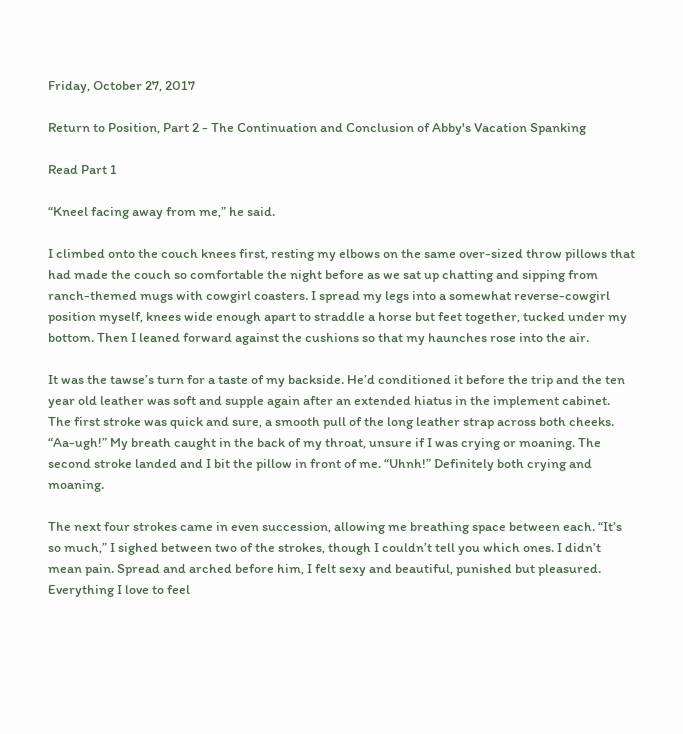Friday, October 27, 2017

Return to Position, Part 2 - The Continuation and Conclusion of Abby's Vacation Spanking

Read Part 1

“Kneel facing away from me,” he said.

I climbed onto the couch knees first, resting my elbows on the same over-sized throw pillows that had made the couch so comfortable the night before as we sat up chatting and sipping from ranch-themed mugs with cowgirl coasters. I spread my legs into a somewhat reverse-cowgirl position myself, knees wide enough apart to straddle a horse but feet together, tucked under my bottom. Then I leaned forward against the cushions so that my haunches rose into the air.

It was the tawse’s turn for a taste of my backside. He’d conditioned it before the trip and the ten year old leather was soft and supple again after an extended hiatus in the implement cabinet. The first stroke was quick and sure, a smooth pull of the long leather strap across both cheeks. “Aa-ugh!” My breath caught in the back of my throat, unsure if I was crying or moaning. The second stroke landed and I bit the pillow in front of me. “Uhnh!” Definitely both crying and moaning.

The next four strokes came in even succession, allowing me breathing space between each. “It’s so much,” I sighed between two of the strokes, though I couldn’t tell you which ones. I didn’t mean pain. Spread and arched before him, I felt sexy and beautiful, punished but pleasured. Everything I love to feel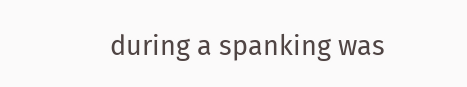during a spanking was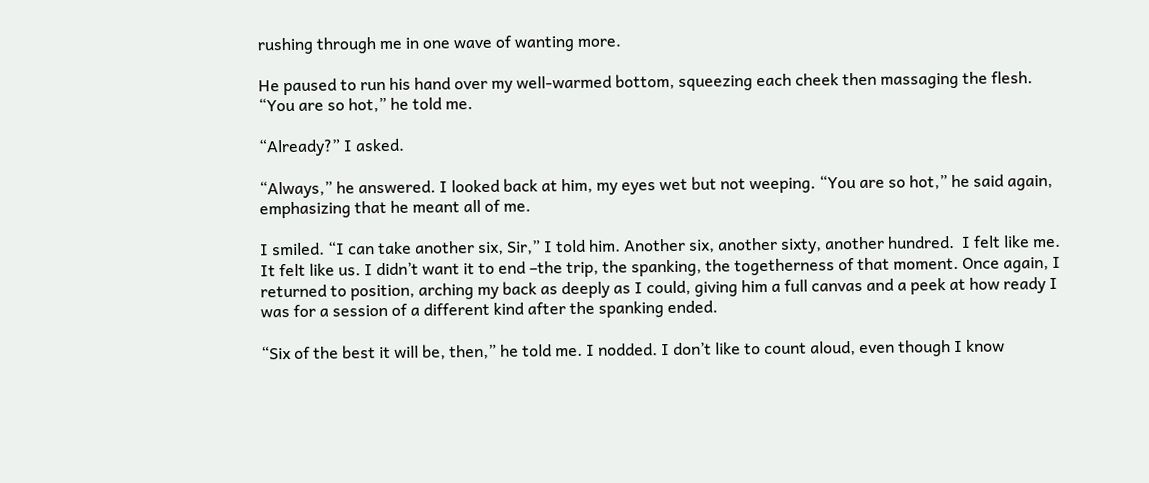rushing through me in one wave of wanting more.

He paused to run his hand over my well-warmed bottom, squeezing each cheek then massaging the flesh. “You are so hot,” he told me.

“Already?” I asked.

“Always,” he answered. I looked back at him, my eyes wet but not weeping. “You are so hot,” he said again, emphasizing that he meant all of me.

I smiled. “I can take another six, Sir,” I told him. Another six, another sixty, another hundred.  I felt like me. It felt like us. I didn’t want it to end –the trip, the spanking, the togetherness of that moment. Once again, I returned to position, arching my back as deeply as I could, giving him a full canvas and a peek at how ready I was for a session of a different kind after the spanking ended.

“Six of the best it will be, then,” he told me. I nodded. I don’t like to count aloud, even though I know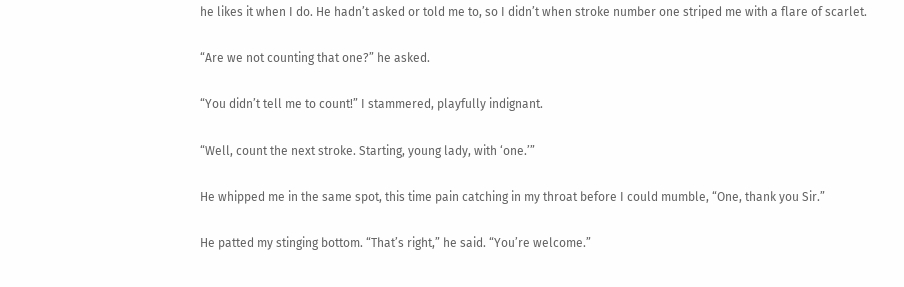he likes it when I do. He hadn’t asked or told me to, so I didn’t when stroke number one striped me with a flare of scarlet.

“Are we not counting that one?” he asked.

“You didn’t tell me to count!” I stammered, playfully indignant.

“Well, count the next stroke. Starting, young lady, with ‘one.’”

He whipped me in the same spot, this time pain catching in my throat before I could mumble, “One, thank you Sir.”

He patted my stinging bottom. “That’s right,” he said. “You’re welcome.”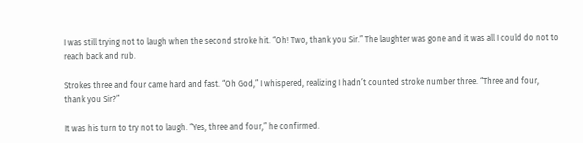I was still trying not to laugh when the second stroke hit. “Oh! Two, thank you Sir.” The laughter was gone and it was all I could do not to reach back and rub.

Strokes three and four came hard and fast. “Oh God,” I whispered, realizing I hadn’t counted stroke number three. “Three and four, thank you Sir?”

It was his turn to try not to laugh. “Yes, three and four,” he confirmed.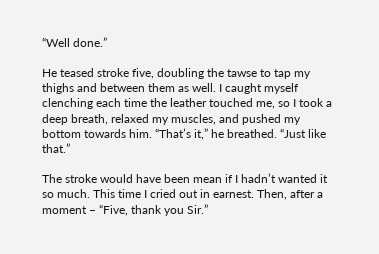“Well done.”

He teased stroke five, doubling the tawse to tap my thighs and between them as well. I caught myself clenching each time the leather touched me, so I took a deep breath, relaxed my muscles, and pushed my bottom towards him. “That’s it,” he breathed. “Just like that.”

The stroke would have been mean if I hadn’t wanted it so much. This time I cried out in earnest. Then, after a moment – “Five, thank you Sir.”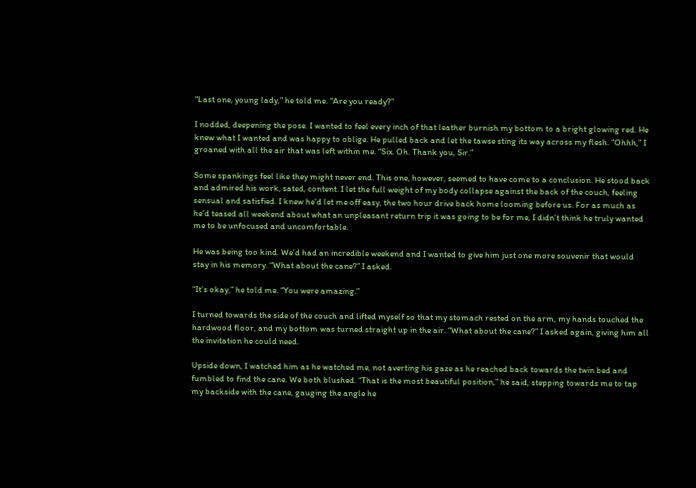“Last one, young lady,” he told me. “Are you ready?”

I nodded, deepening the pose. I wanted to feel every inch of that leather burnish my bottom to a bright glowing red. He knew what I wanted and was happy to oblige. He pulled back and let the tawse sting its way across my flesh. “Ohhh,” I groaned with all the air that was left within me. “Six. Oh. Thank you, Sir.”

Some spankings feel like they might never end. This one, however, seemed to have come to a conclusion. He stood back and admired his work, sated, content. I let the full weight of my body collapse against the back of the couch, feeling sensual and satisfied. I knew he’d let me off easy, the two hour drive back home looming before us. For as much as he’d teased all weekend about what an unpleasant return trip it was going to be for me, I didn’t think he truly wanted me to be unfocused and uncomfortable.

He was being too kind. We’d had an incredible weekend and I wanted to give him just one more souvenir that would stay in his memory. “What about the cane?” I asked.

“It’s okay,” he told me. “You were amazing.”

I turned towards the side of the couch and lifted myself so that my stomach rested on the arm, my hands touched the hardwood floor, and my bottom was turned straight up in the air. “What about the cane?” I asked again, giving him all the invitation he could need.

Upside down, I watched him as he watched me, not averting his gaze as he reached back towards the twin bed and fumbled to find the cane. We both blushed. “That is the most beautiful position,” he said, stepping towards me to tap my backside with the cane, gauging the angle he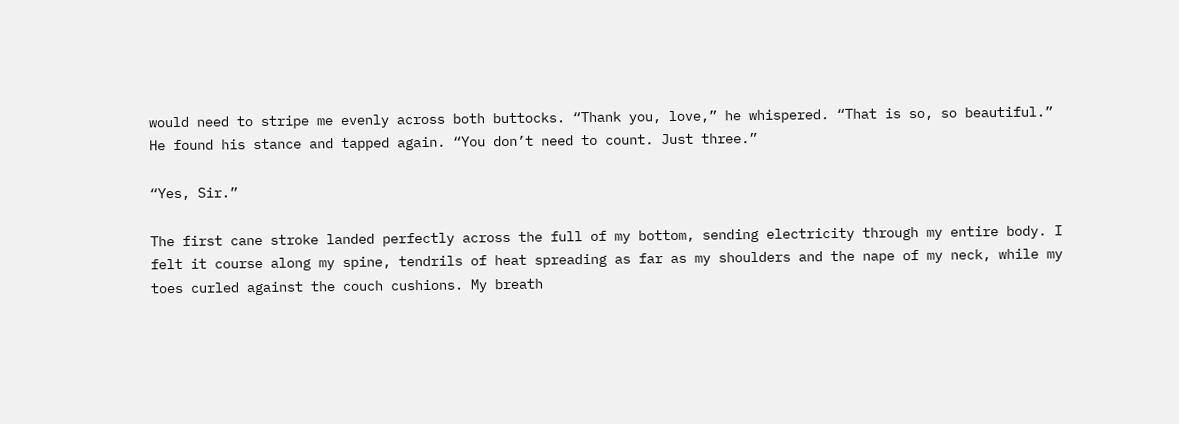would need to stripe me evenly across both buttocks. “Thank you, love,” he whispered. “That is so, so beautiful.”
He found his stance and tapped again. “You don’t need to count. Just three.”

“Yes, Sir.”

The first cane stroke landed perfectly across the full of my bottom, sending electricity through my entire body. I felt it course along my spine, tendrils of heat spreading as far as my shoulders and the nape of my neck, while my toes curled against the couch cushions. My breath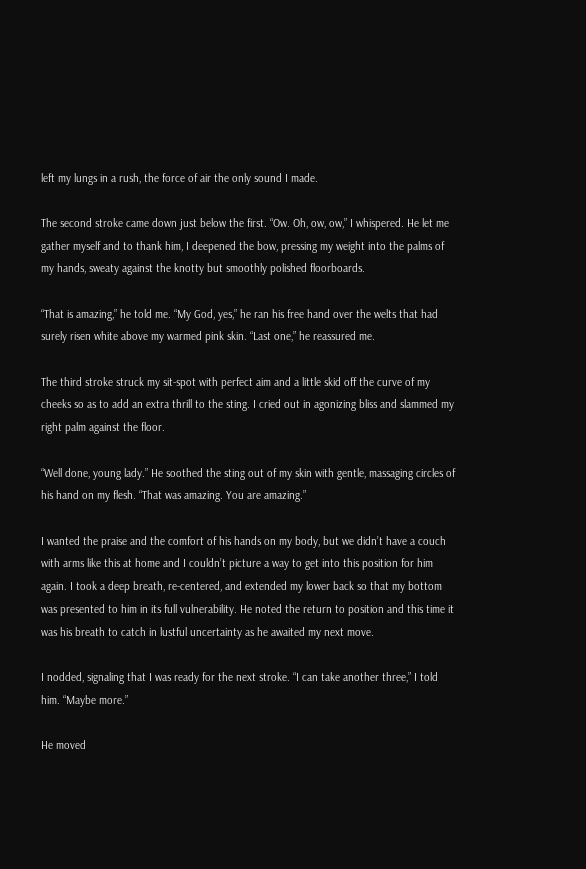left my lungs in a rush, the force of air the only sound I made.

The second stroke came down just below the first. “Ow. Oh, ow, ow,” I whispered. He let me gather myself and to thank him, I deepened the bow, pressing my weight into the palms of my hands, sweaty against the knotty but smoothly polished floorboards.

“That is amazing,” he told me. “My God, yes,” he ran his free hand over the welts that had surely risen white above my warmed pink skin. “Last one,” he reassured me.

The third stroke struck my sit-spot with perfect aim and a little skid off the curve of my cheeks so as to add an extra thrill to the sting. I cried out in agonizing bliss and slammed my right palm against the floor.

“Well done, young lady.” He soothed the sting out of my skin with gentle, massaging circles of his hand on my flesh. “That was amazing. You are amazing.”

I wanted the praise and the comfort of his hands on my body, but we didn’t have a couch with arms like this at home and I couldn’t picture a way to get into this position for him again. I took a deep breath, re-centered, and extended my lower back so that my bottom was presented to him in its full vulnerability. He noted the return to position and this time it was his breath to catch in lustful uncertainty as he awaited my next move.

I nodded, signaling that I was ready for the next stroke. “I can take another three,” I told him. “Maybe more.”

He moved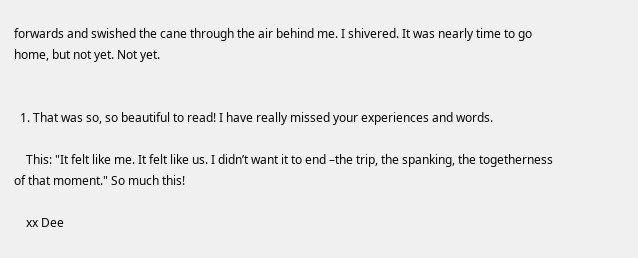forwards and swished the cane through the air behind me. I shivered. It was nearly time to go home, but not yet. Not yet.


  1. That was so, so beautiful to read! I have really missed your experiences and words.

    This: "It felt like me. It felt like us. I didn’t want it to end –the trip, the spanking, the togetherness of that moment." So much this!

    xx Dee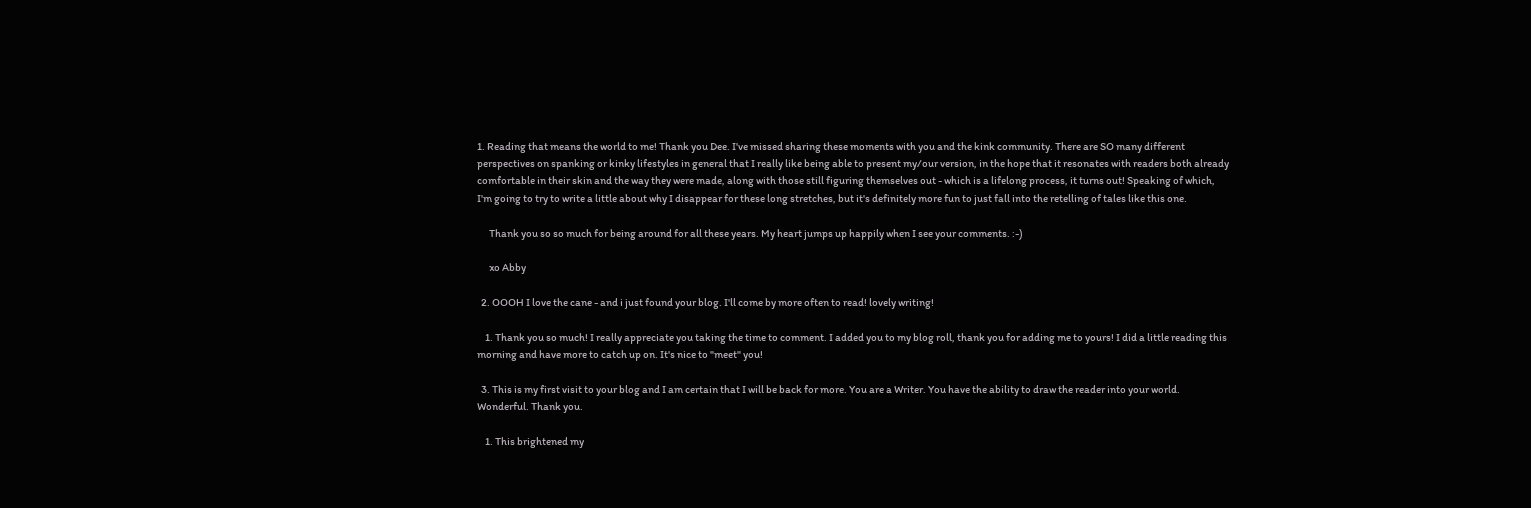1. Reading that means the world to me! Thank you Dee. I've missed sharing these moments with you and the kink community. There are SO many different perspectives on spanking or kinky lifestyles in general that I really like being able to present my/our version, in the hope that it resonates with readers both already comfortable in their skin and the way they were made, along with those still figuring themselves out - which is a lifelong process, it turns out! Speaking of which, I'm going to try to write a little about why I disappear for these long stretches, but it's definitely more fun to just fall into the retelling of tales like this one.

      Thank you so so much for being around for all these years. My heart jumps up happily when I see your comments. :-)

      xo Abby

  2. OOOH I love the cane - and i just found your blog. I'll come by more often to read! lovely writing!

    1. Thank you so much! I really appreciate you taking the time to comment. I added you to my blog roll, thank you for adding me to yours! I did a little reading this morning and have more to catch up on. It's nice to "meet" you!

  3. This is my first visit to your blog and I am certain that I will be back for more. You are a Writer. You have the ability to draw the reader into your world. Wonderful. Thank you.

    1. This brightened my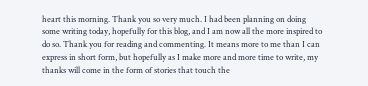heart this morning. Thank you so very much. I had been planning on doing some writing today, hopefully for this blog, and I am now all the more inspired to do so. Thank you for reading and commenting. It means more to me than I can express in short form, but hopefully as I make more and more time to write, my thanks will come in the form of stories that touch the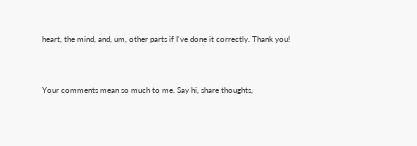heart, the mind, and, um, other parts if I've done it correctly. Thank you!


Your comments mean so much to me. Say hi, share thoughts,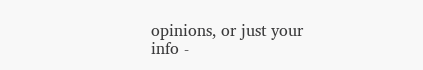opinions, or just your info -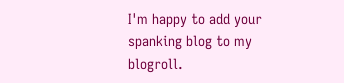I'm happy to add your spanking blog to my blogroll.